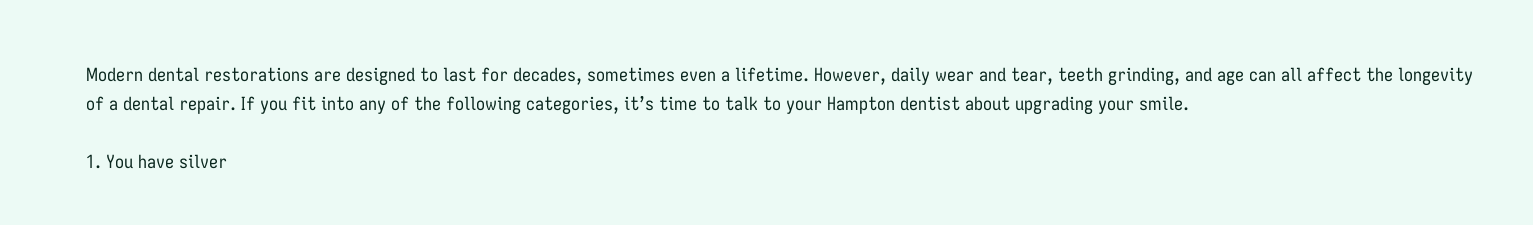Modern dental restorations are designed to last for decades, sometimes even a lifetime. However, daily wear and tear, teeth grinding, and age can all affect the longevity of a dental repair. If you fit into any of the following categories, it’s time to talk to your Hampton dentist about upgrading your smile.

1. You have silver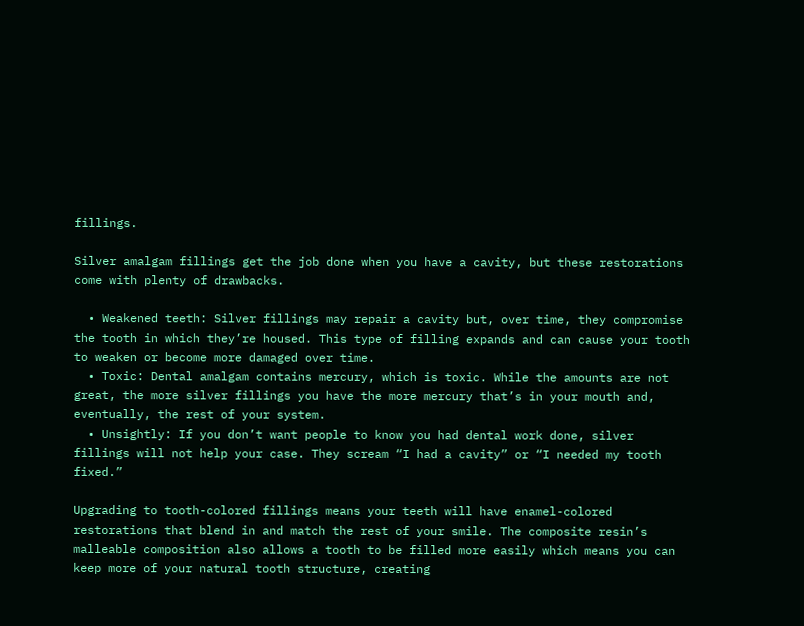fillings.

Silver amalgam fillings get the job done when you have a cavity, but these restorations come with plenty of drawbacks.

  • Weakened teeth: Silver fillings may repair a cavity but, over time, they compromise the tooth in which they’re housed. This type of filling expands and can cause your tooth to weaken or become more damaged over time.
  • Toxic: Dental amalgam contains mercury, which is toxic. While the amounts are not great, the more silver fillings you have the more mercury that’s in your mouth and, eventually, the rest of your system.
  • Unsightly: If you don’t want people to know you had dental work done, silver fillings will not help your case. They scream “I had a cavity” or “I needed my tooth fixed.”

Upgrading to tooth-colored fillings means your teeth will have enamel-colored restorations that blend in and match the rest of your smile. The composite resin’s malleable composition also allows a tooth to be filled more easily which means you can keep more of your natural tooth structure, creating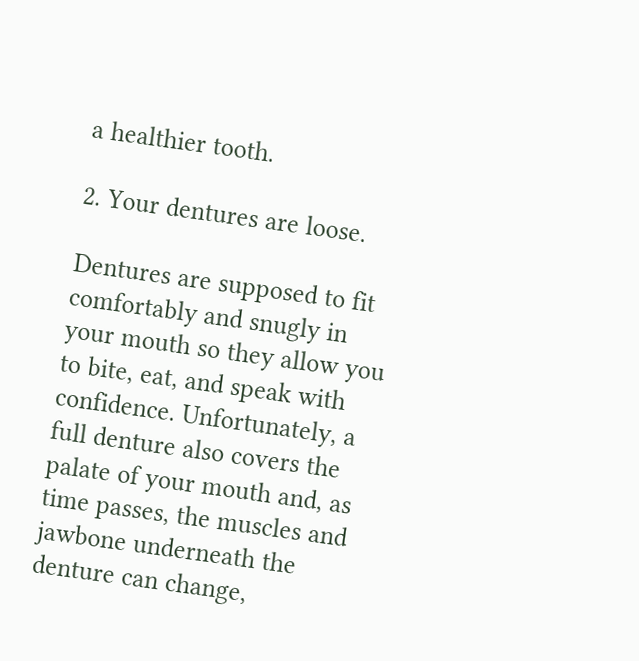a healthier tooth.

2. Your dentures are loose.

Dentures are supposed to fit comfortably and snugly in your mouth so they allow you to bite, eat, and speak with confidence. Unfortunately, a full denture also covers the palate of your mouth and, as time passes, the muscles and jawbone underneath the denture can change,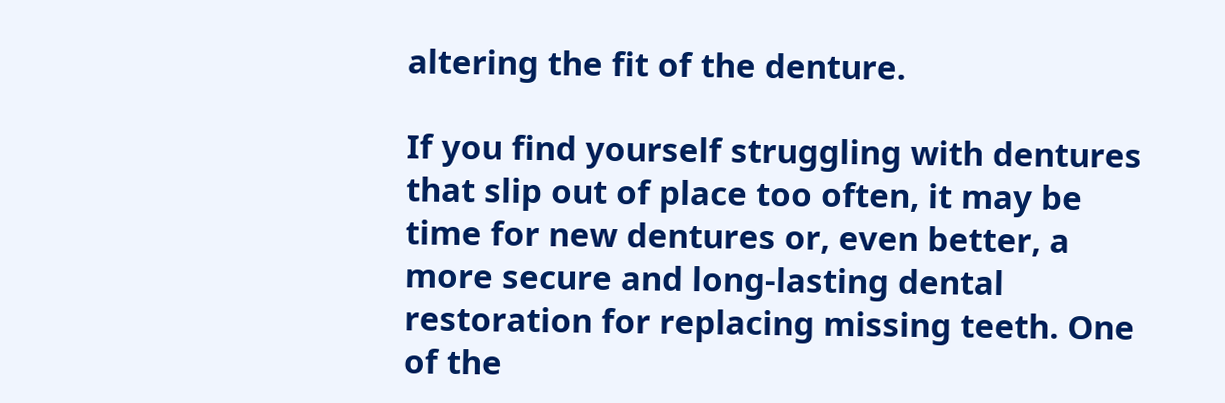altering the fit of the denture.

If you find yourself struggling with dentures that slip out of place too often, it may be time for new dentures or, even better, a more secure and long-lasting dental restoration for replacing missing teeth. One of the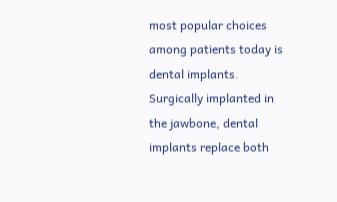most popular choices among patients today is dental implants. Surgically implanted in the jawbone, dental implants replace both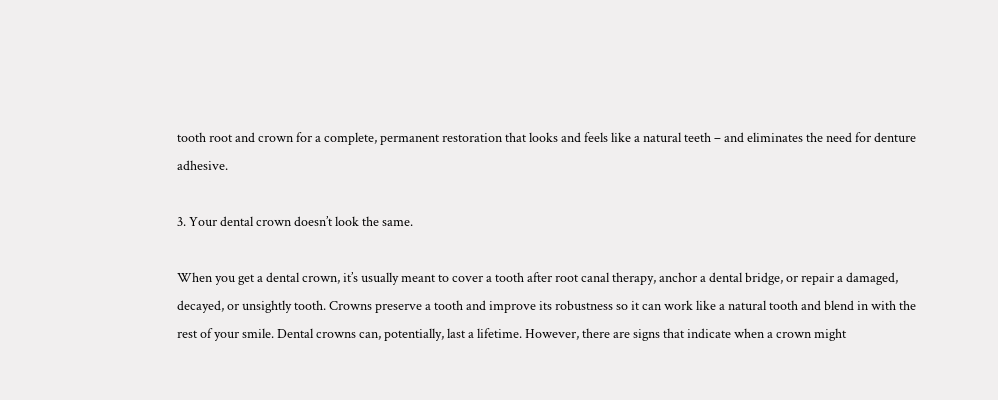tooth root and crown for a complete, permanent restoration that looks and feels like a natural teeth – and eliminates the need for denture adhesive.

3. Your dental crown doesn’t look the same.

When you get a dental crown, it’s usually meant to cover a tooth after root canal therapy, anchor a dental bridge, or repair a damaged, decayed, or unsightly tooth. Crowns preserve a tooth and improve its robustness so it can work like a natural tooth and blend in with the rest of your smile. Dental crowns can, potentially, last a lifetime. However, there are signs that indicate when a crown might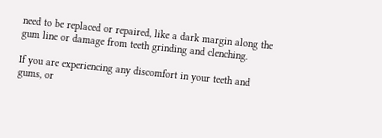need to be replaced or repaired, like a dark margin along the gum line or damage from teeth grinding and clenching.

If you are experiencing any discomfort in your teeth and gums, or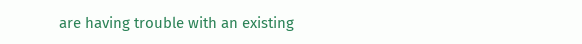are having trouble with an existing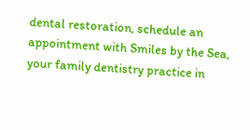dental restoration, schedule an appointment with Smiles by the Sea, your family dentistry practice in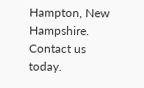Hampton, New Hampshire. Contact us today.